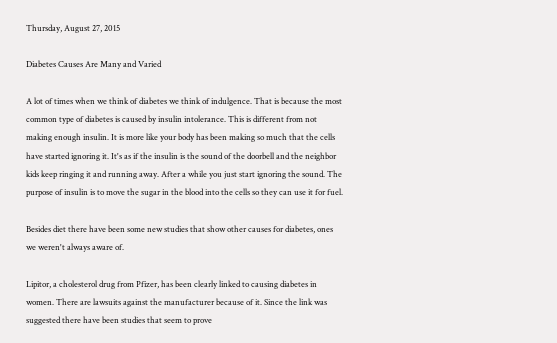Thursday, August 27, 2015

Diabetes Causes Are Many and Varied

A lot of times when we think of diabetes we think of indulgence. That is because the most common type of diabetes is caused by insulin intolerance. This is different from not making enough insulin. It is more like your body has been making so much that the cells have started ignoring it. It's as if the insulin is the sound of the doorbell and the neighbor kids keep ringing it and running away. After a while you just start ignoring the sound. The purpose of insulin is to move the sugar in the blood into the cells so they can use it for fuel.

Besides diet there have been some new studies that show other causes for diabetes, ones we weren't always aware of.

Lipitor, a cholesterol drug from Pfizer, has been clearly linked to causing diabetes in women. There are lawsuits against the manufacturer because of it. Since the link was suggested there have been studies that seem to prove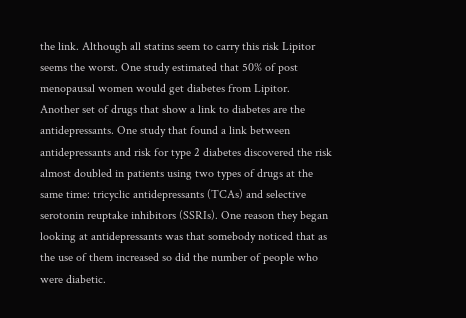the link. Although all statins seem to carry this risk Lipitor seems the worst. One study estimated that 50% of post menopausal women would get diabetes from Lipitor.
Another set of drugs that show a link to diabetes are the antidepressants. One study that found a link between antidepressants and risk for type 2 diabetes discovered the risk almost doubled in patients using two types of drugs at the same time: tricyclic antidepressants (TCAs) and selective serotonin reuptake inhibitors (SSRIs). One reason they began looking at antidepressants was that somebody noticed that as the use of them increased so did the number of people who were diabetic.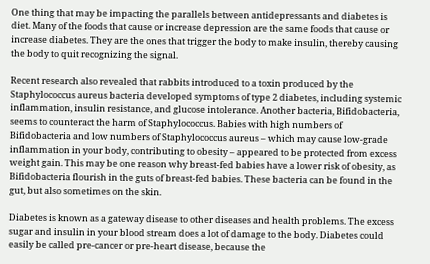One thing that may be impacting the parallels between antidepressants and diabetes is diet. Many of the foods that cause or increase depression are the same foods that cause or increase diabetes. They are the ones that trigger the body to make insulin, thereby causing the body to quit recognizing the signal.

Recent research also revealed that rabbits introduced to a toxin produced by the Staphylococcus aureus bacteria developed symptoms of type 2 diabetes, including systemic inflammation, insulin resistance, and glucose intolerance. Another bacteria, Bifidobacteria, seems to counteract the harm of Staphylococcus. Babies with high numbers of Bifidobacteria and low numbers of Staphylococcus aureus – which may cause low-grade inflammation in your body, contributing to obesity – appeared to be protected from excess weight gain. This may be one reason why breast-fed babies have a lower risk of obesity, as Bifidobacteria flourish in the guts of breast-fed babies. These bacteria can be found in the gut, but also sometimes on the skin.

Diabetes is known as a gateway disease to other diseases and health problems. The excess sugar and insulin in your blood stream does a lot of damage to the body. Diabetes could easily be called pre-cancer or pre-heart disease, because the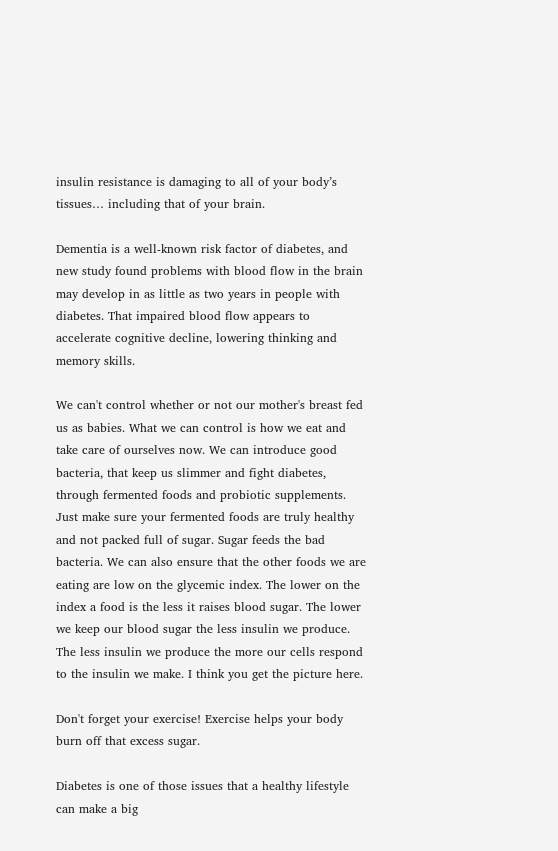insulin resistance is damaging to all of your body’s tissues… including that of your brain.

Dementia is a well-known risk factor of diabetes, and new study found problems with blood flow in the brain may develop in as little as two years in people with diabetes. That impaired blood flow appears to accelerate cognitive decline, lowering thinking and memory skills.

We can't control whether or not our mother's breast fed us as babies. What we can control is how we eat and take care of ourselves now. We can introduce good bacteria, that keep us slimmer and fight diabetes, through fermented foods and probiotic supplements. Just make sure your fermented foods are truly healthy and not packed full of sugar. Sugar feeds the bad bacteria. We can also ensure that the other foods we are eating are low on the glycemic index. The lower on the index a food is the less it raises blood sugar. The lower we keep our blood sugar the less insulin we produce. The less insulin we produce the more our cells respond to the insulin we make. I think you get the picture here.

Don't forget your exercise! Exercise helps your body burn off that excess sugar.

Diabetes is one of those issues that a healthy lifestyle can make a big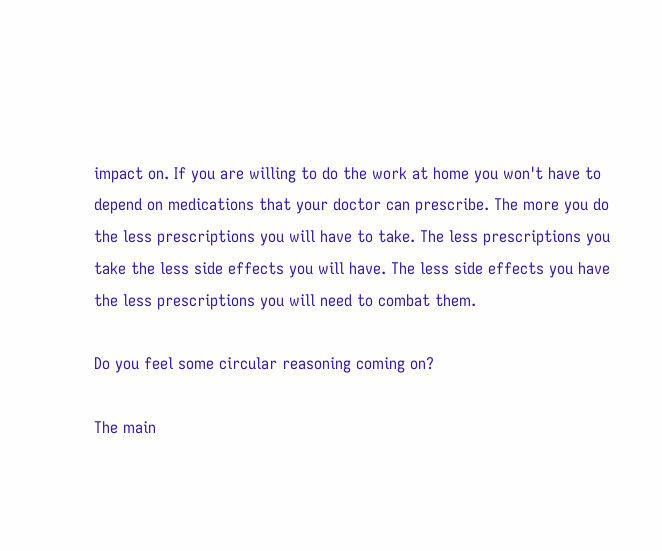impact on. If you are willing to do the work at home you won't have to depend on medications that your doctor can prescribe. The more you do the less prescriptions you will have to take. The less prescriptions you take the less side effects you will have. The less side effects you have the less prescriptions you will need to combat them.

Do you feel some circular reasoning coming on?

The main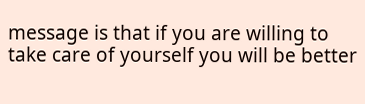message is that if you are willing to take care of yourself you will be better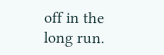off in the long run.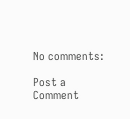No comments:

Post a Comment